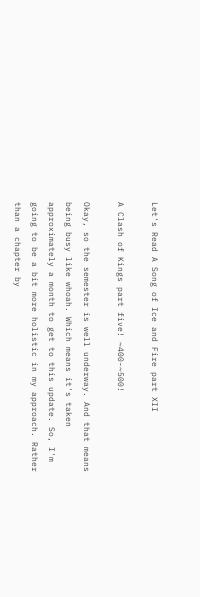Let's Read A Song of Ice and Fire part XII

A Clash of Kings part five! ~400-~500!

Okay, so the semester is well underway. And that means being busy like whoah. Which means it's taken approximately a month to get to this update. So, I'm going to be a bit more holistic in my approach. Rather than a chapter by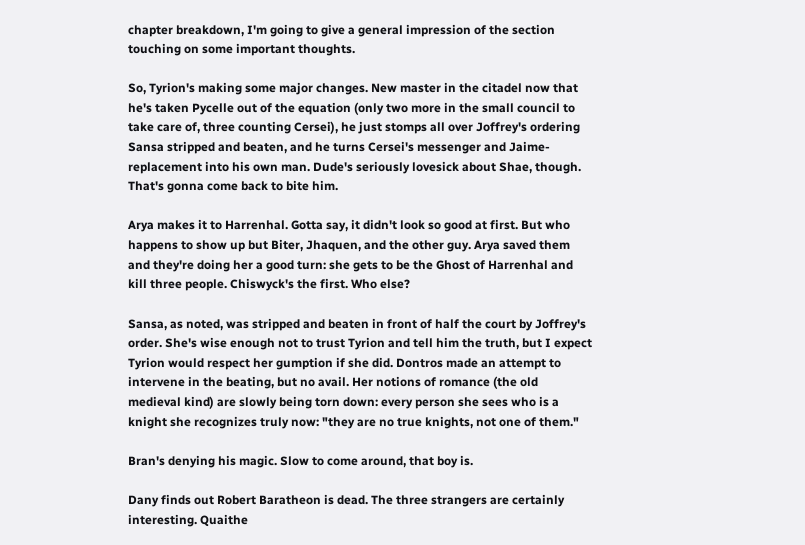chapter breakdown, I'm going to give a general impression of the section touching on some important thoughts.

So, Tyrion's making some major changes. New master in the citadel now that he's taken Pycelle out of the equation (only two more in the small council to take care of, three counting Cersei), he just stomps all over Joffrey's ordering Sansa stripped and beaten, and he turns Cersei's messenger and Jaime-replacement into his own man. Dude's seriously lovesick about Shae, though. That's gonna come back to bite him.

Arya makes it to Harrenhal. Gotta say, it didn't look so good at first. But who happens to show up but Biter, Jhaquen, and the other guy. Arya saved them and they're doing her a good turn: she gets to be the Ghost of Harrenhal and kill three people. Chiswyck's the first. Who else?

Sansa, as noted, was stripped and beaten in front of half the court by Joffrey's order. She's wise enough not to trust Tyrion and tell him the truth, but I expect Tyrion would respect her gumption if she did. Dontros made an attempt to intervene in the beating, but no avail. Her notions of romance (the old medieval kind) are slowly being torn down: every person she sees who is a knight she recognizes truly now: "they are no true knights, not one of them."

Bran's denying his magic. Slow to come around, that boy is.

Dany finds out Robert Baratheon is dead. The three strangers are certainly interesting. Quaithe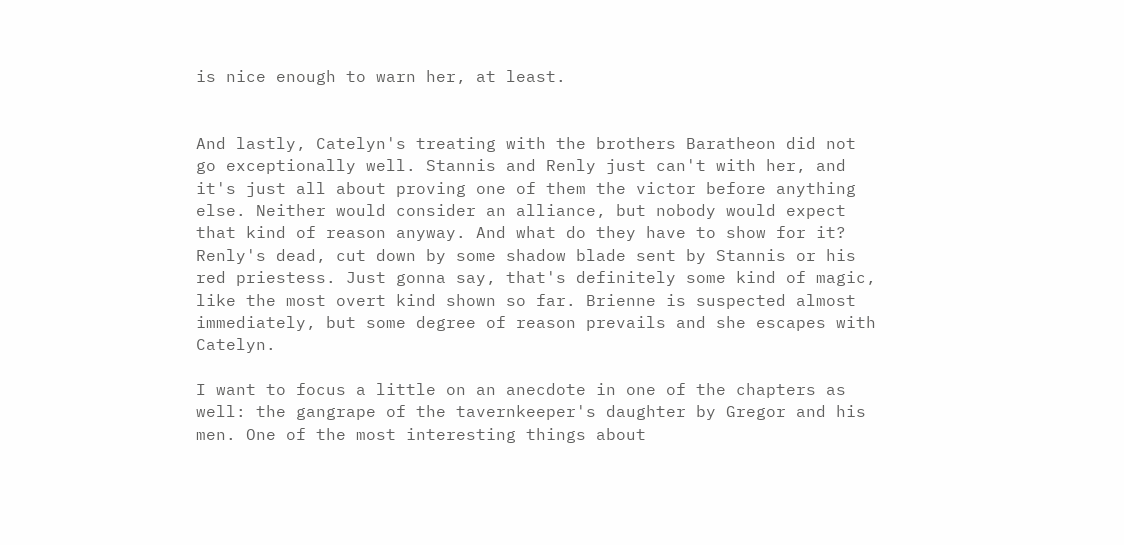is nice enough to warn her, at least.


And lastly, Catelyn's treating with the brothers Baratheon did not go exceptionally well. Stannis and Renly just can't with her, and it's just all about proving one of them the victor before anything else. Neither would consider an alliance, but nobody would expect that kind of reason anyway. And what do they have to show for it? Renly's dead, cut down by some shadow blade sent by Stannis or his red priestess. Just gonna say, that's definitely some kind of magic, like the most overt kind shown so far. Brienne is suspected almost immediately, but some degree of reason prevails and she escapes with Catelyn.

I want to focus a little on an anecdote in one of the chapters as well: the gangrape of the tavernkeeper's daughter by Gregor and his men. One of the most interesting things about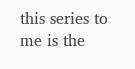this series to me is the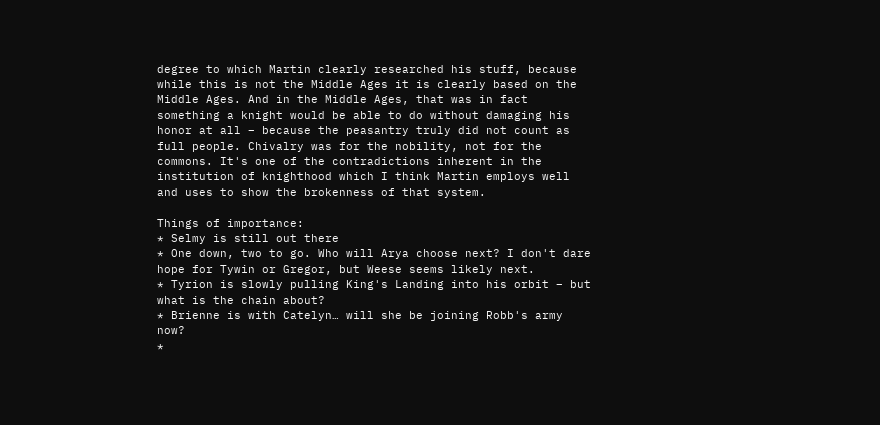degree to which Martin clearly researched his stuff, because while this is not the Middle Ages it is clearly based on the Middle Ages. And in the Middle Ages, that was in fact something a knight would be able to do without damaging his honor at all – because the peasantry truly did not count as full people. Chivalry was for the nobility, not for the commons. It's one of the contradictions inherent in the institution of knighthood which I think Martin employs well and uses to show the brokenness of that system.

Things of importance:
* Selmy is still out there
* One down, two to go. Who will Arya choose next? I don't dare hope for Tywin or Gregor, but Weese seems likely next.
* Tyrion is slowly pulling King's Landing into his orbit – but what is the chain about?
* Brienne is with Catelyn… will she be joining Robb's army now?
*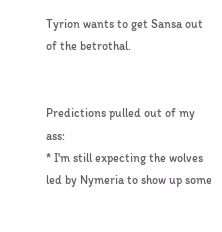Tyrion wants to get Sansa out of the betrothal.


Predictions pulled out of my ass:
* I'm still expecting the wolves led by Nymeria to show up some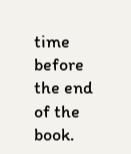time before the end of the book.